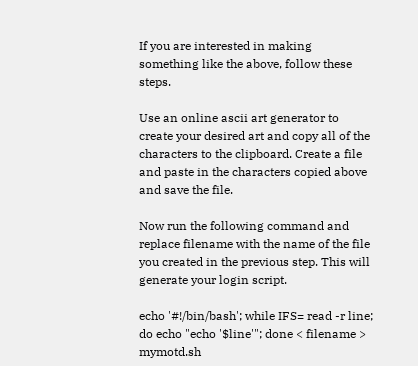If you are interested in making something like the above, follow these steps.

Use an online ascii art generator to create your desired art and copy all of the characters to the clipboard. Create a file and paste in the characters copied above and save the file.

Now run the following command and replace filename with the name of the file you created in the previous step. This will generate your login script.

echo '#!/bin/bash'; while IFS= read -r line; do echo "echo '$line'"; done < filename > mymotd.sh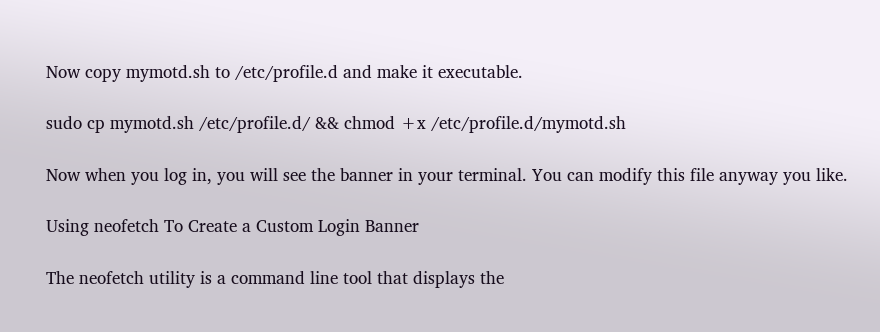Now copy mymotd.sh to /etc/profile.d and make it executable.

sudo cp mymotd.sh /etc/profile.d/ && chmod +x /etc/profile.d/mymotd.sh

Now when you log in, you will see the banner in your terminal. You can modify this file anyway you like.

Using neofetch To Create a Custom Login Banner

The neofetch utility is a command line tool that displays the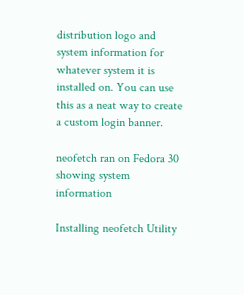distribution logo and system information for whatever system it is installed on. You can use this as a neat way to create a custom login banner.

neofetch ran on Fedora 30 showing system information

Installing neofetch Utility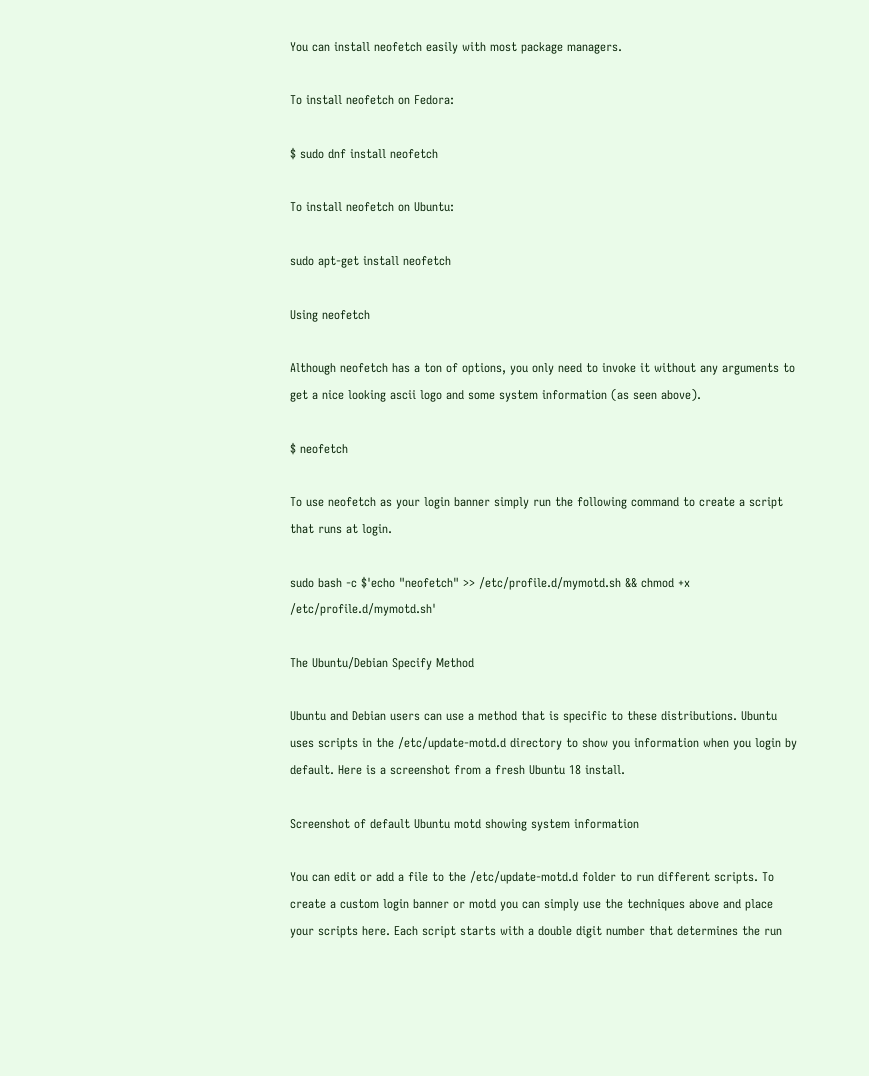You can install neofetch easily with most package managers.

To install neofetch on Fedora:

$ sudo dnf install neofetch

To install neofetch on Ubuntu:

sudo apt-get install neofetch

Using neofetch

Although neofetch has a ton of options, you only need to invoke it without any arguments to get a nice looking ascii logo and some system information (as seen above).

$ neofetch

To use neofetch as your login banner simply run the following command to create a script that runs at login.

sudo bash -c $'echo "neofetch" >> /etc/profile.d/mymotd.sh && chmod +x /etc/profile.d/mymotd.sh'

The Ubuntu/Debian Specify Method

Ubuntu and Debian users can use a method that is specific to these distributions. Ubuntu uses scripts in the /etc/update-motd.d directory to show you information when you login by default. Here is a screenshot from a fresh Ubuntu 18 install.

Screenshot of default Ubuntu motd showing system information

You can edit or add a file to the /etc/update-motd.d folder to run different scripts. To create a custom login banner or motd you can simply use the techniques above and place your scripts here. Each script starts with a double digit number that determines the run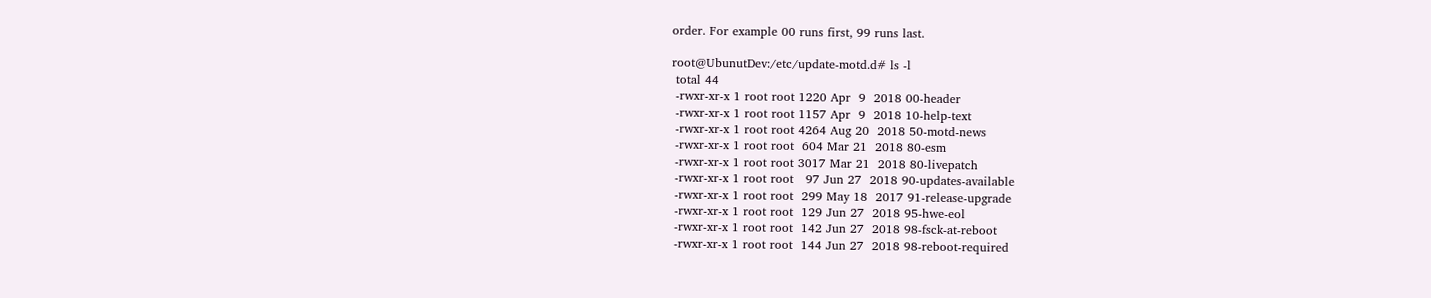order. For example 00 runs first, 99 runs last.

root@UbunutDev:/etc/update-motd.d# ls -l
 total 44
 -rwxr-xr-x 1 root root 1220 Apr  9  2018 00-header
 -rwxr-xr-x 1 root root 1157 Apr  9  2018 10-help-text
 -rwxr-xr-x 1 root root 4264 Aug 20  2018 50-motd-news
 -rwxr-xr-x 1 root root  604 Mar 21  2018 80-esm
 -rwxr-xr-x 1 root root 3017 Mar 21  2018 80-livepatch
 -rwxr-xr-x 1 root root   97 Jun 27  2018 90-updates-available
 -rwxr-xr-x 1 root root  299 May 18  2017 91-release-upgrade
 -rwxr-xr-x 1 root root  129 Jun 27  2018 95-hwe-eol
 -rwxr-xr-x 1 root root  142 Jun 27  2018 98-fsck-at-reboot
 -rwxr-xr-x 1 root root  144 Jun 27  2018 98-reboot-required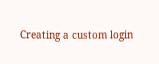Creating a custom login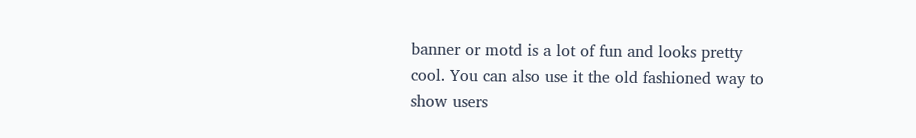banner or motd is a lot of fun and looks pretty cool. You can also use it the old fashioned way to show users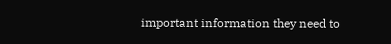important information they need to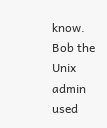know. Bob the Unix admin used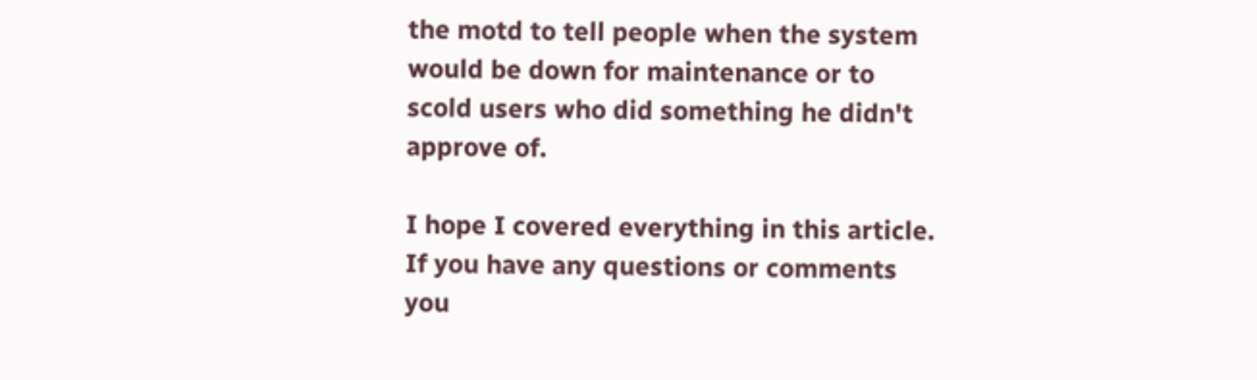the motd to tell people when the system would be down for maintenance or to scold users who did something he didn't approve of.

I hope I covered everything in this article. If you have any questions or comments you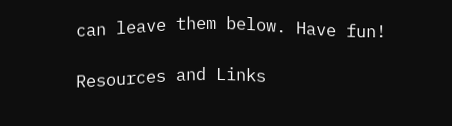can leave them below. Have fun!

Resources and Links